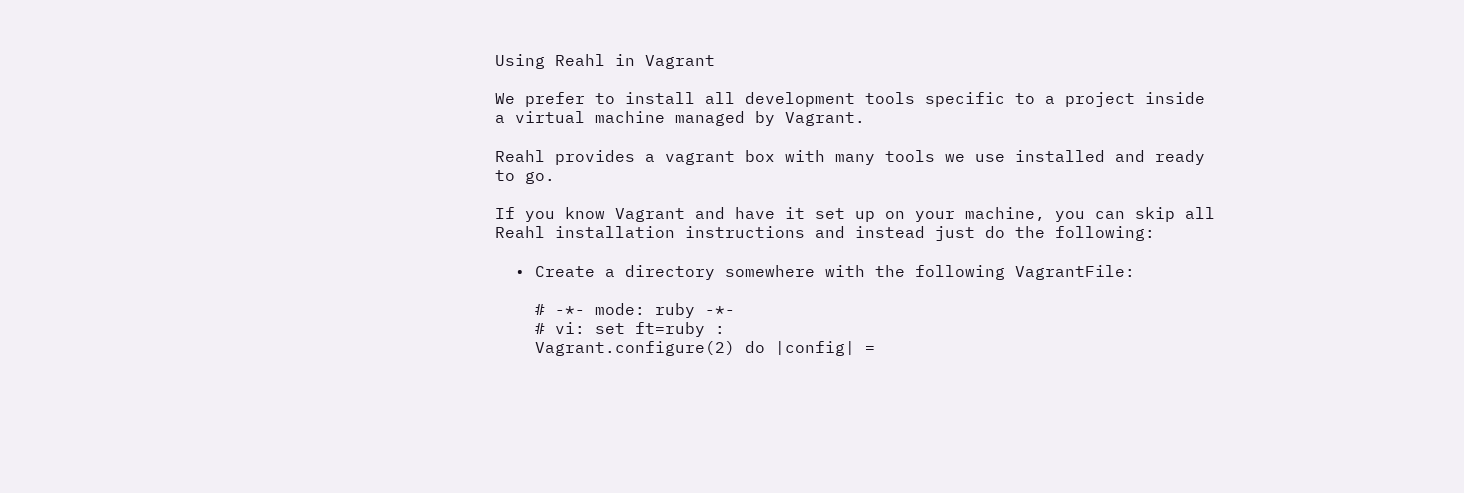Using Reahl in Vagrant

We prefer to install all development tools specific to a project inside a virtual machine managed by Vagrant.

Reahl provides a vagrant box with many tools we use installed and ready to go.

If you know Vagrant and have it set up on your machine, you can skip all Reahl installation instructions and instead just do the following:

  • Create a directory somewhere with the following VagrantFile:

    # -*- mode: ruby -*-
    # vi: set ft=ruby :
    Vagrant.configure(2) do |config| =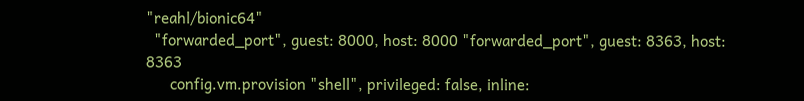"reahl/bionic64"
  "forwarded_port", guest: 8000, host: 8000 "forwarded_port", guest: 8363, host: 8363
      config.vm.provision "shell", privileged: false, inline: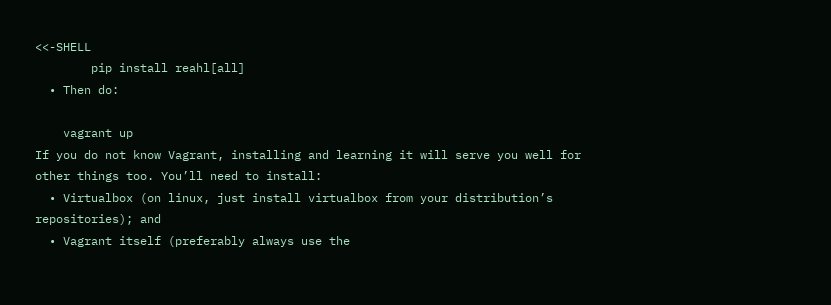<<-SHELL
        pip install reahl[all]
  • Then do:

    vagrant up
If you do not know Vagrant, installing and learning it will serve you well for other things too. You’ll need to install:
  • Virtualbox (on linux, just install virtualbox from your distribution’s repositories); and
  • Vagrant itself (preferably always use the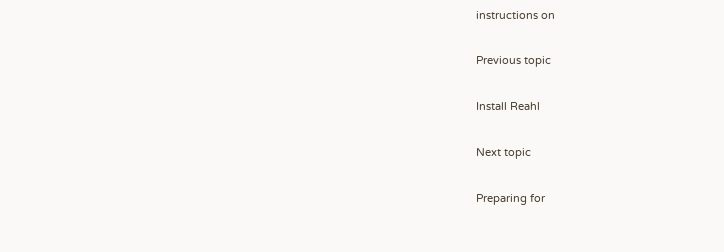instructions on

Previous topic

Install Reahl

Next topic

Preparing for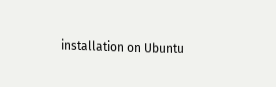installation on Ubuntu